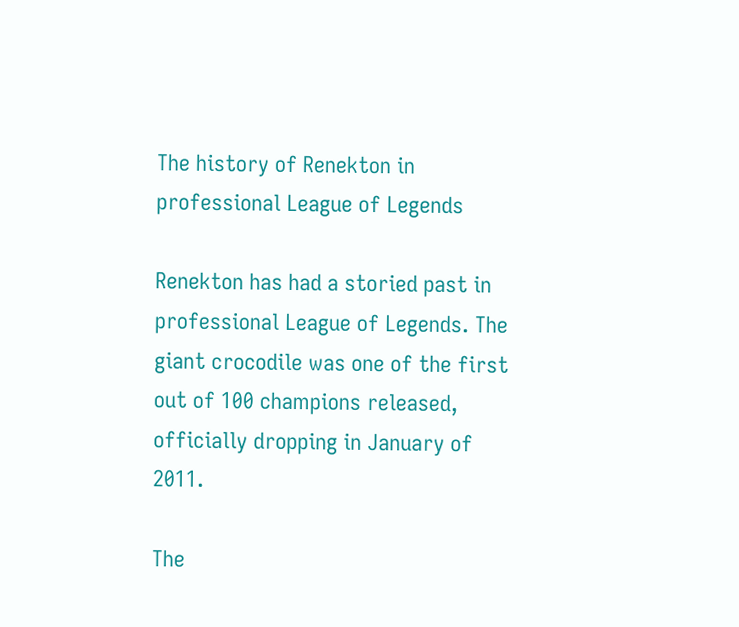The history of Renekton in professional League of Legends

Renekton has had a storied past in professional League of Legends. The giant crocodile was one of the first out of 100 champions released, officially dropping in January of 2011.

The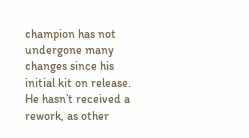champion has not undergone many changes since his initial kit on release. He hasn’t received a rework, as other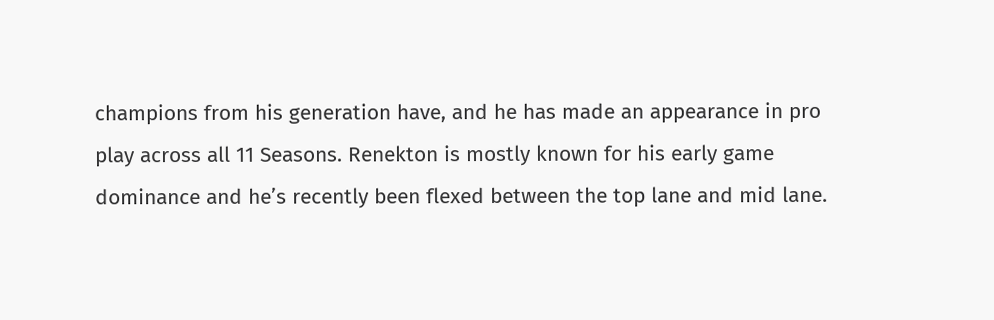champions from his generation have, and he has made an appearance in pro play across all 11 Seasons. Renekton is mostly known for his early game dominance and he’s recently been flexed between the top lane and mid lane.